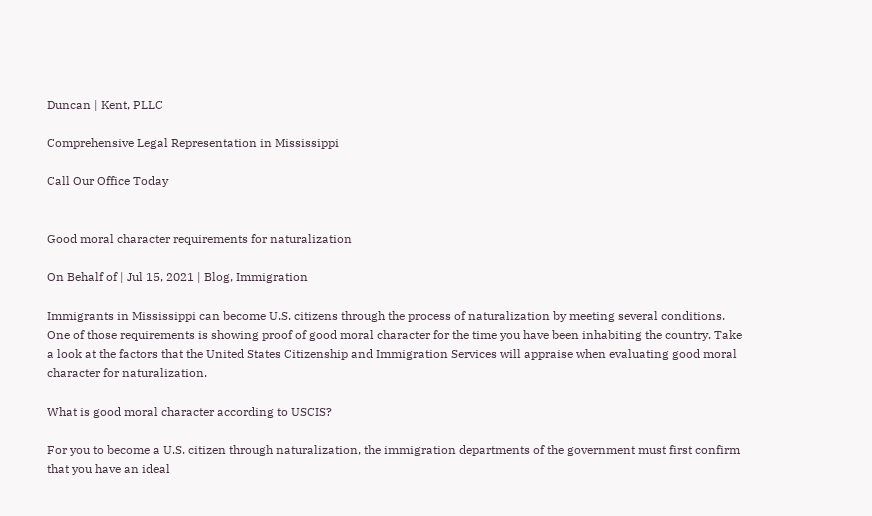Duncan | Kent, PLLC

Comprehensive Legal Representation in Mississippi

Call Our Office Today


Good moral character requirements for naturalization

On Behalf of | Jul 15, 2021 | Blog, Immigration

Immigrants in Mississippi can become U.S. citizens through the process of naturalization by meeting several conditions. One of those requirements is showing proof of good moral character for the time you have been inhabiting the country. Take a look at the factors that the United States Citizenship and Immigration Services will appraise when evaluating good moral character for naturalization.

What is good moral character according to USCIS?

For you to become a U.S. citizen through naturalization, the immigration departments of the government must first confirm that you have an ideal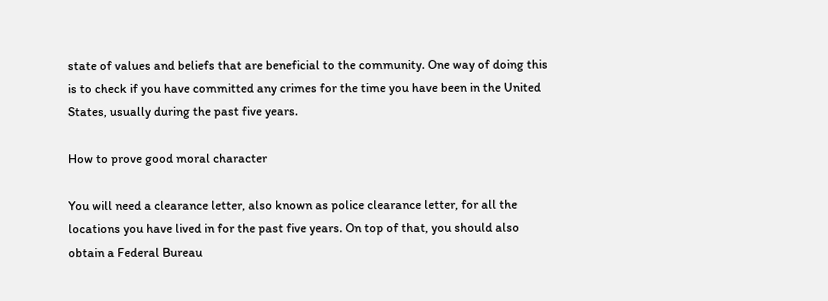state of values and beliefs that are beneficial to the community. One way of doing this is to check if you have committed any crimes for the time you have been in the United States, usually during the past five years.

How to prove good moral character

You will need a clearance letter, also known as police clearance letter, for all the locations you have lived in for the past five years. On top of that, you should also obtain a Federal Bureau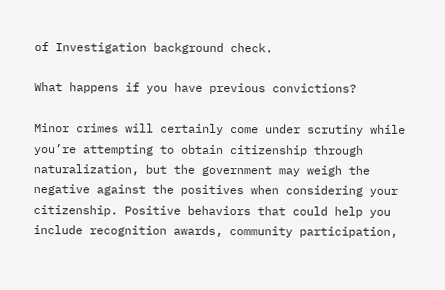of Investigation background check.

What happens if you have previous convictions?

Minor crimes will certainly come under scrutiny while you’re attempting to obtain citizenship through naturalization, but the government may weigh the negative against the positives when considering your citizenship. Positive behaviors that could help you include recognition awards, community participation,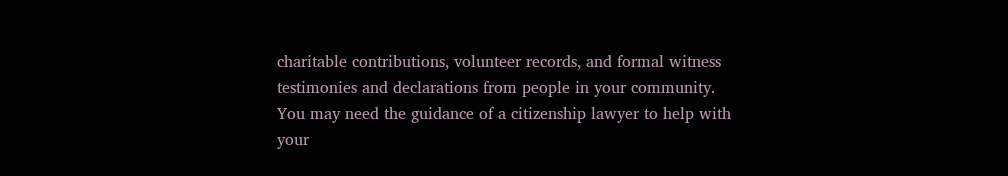charitable contributions, volunteer records, and formal witness testimonies and declarations from people in your community. You may need the guidance of a citizenship lawyer to help with your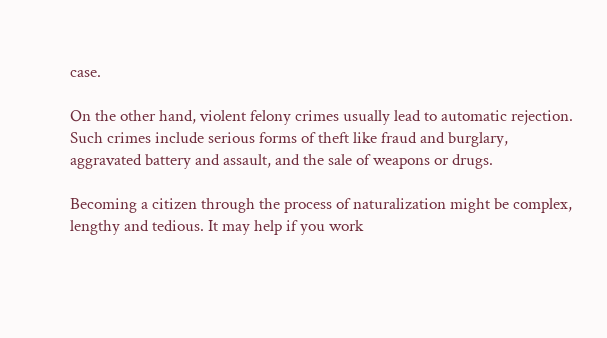case.

On the other hand, violent felony crimes usually lead to automatic rejection. Such crimes include serious forms of theft like fraud and burglary, aggravated battery and assault, and the sale of weapons or drugs.

Becoming a citizen through the process of naturalization might be complex, lengthy and tedious. It may help if you work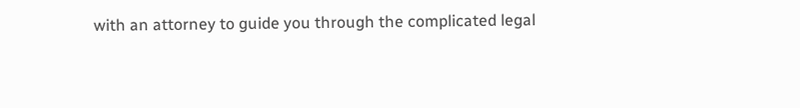with an attorney to guide you through the complicated legal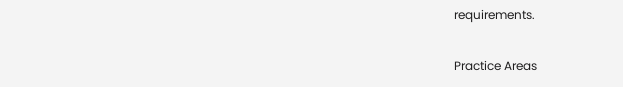requirements.

Practice Areas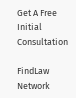Get A Free Initial Consultation

FindLaw Network